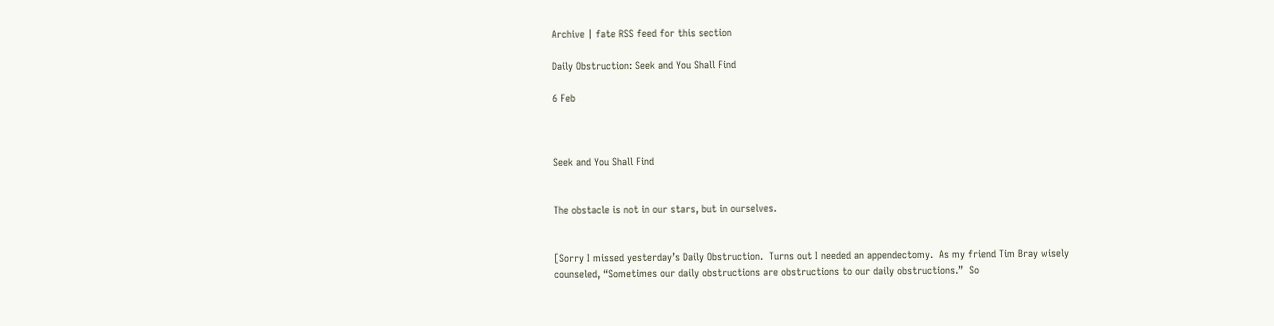Archive | fate RSS feed for this section

Daily Obstruction: Seek and You Shall Find

6 Feb



Seek and You Shall Find


The obstacle is not in our stars, but in ourselves.


[Sorry I missed yesterday’s Daily Obstruction.  Turns out I needed an appendectomy.  As my friend Tim Bray wisely counseled, “Sometimes our daily obstructions are obstructions to our daily obstructions.”  So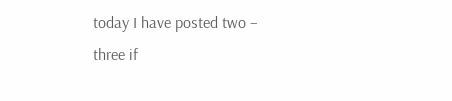today I have posted two – three if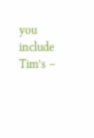you include Tim’s –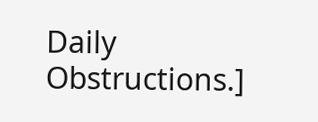Daily Obstructions.]